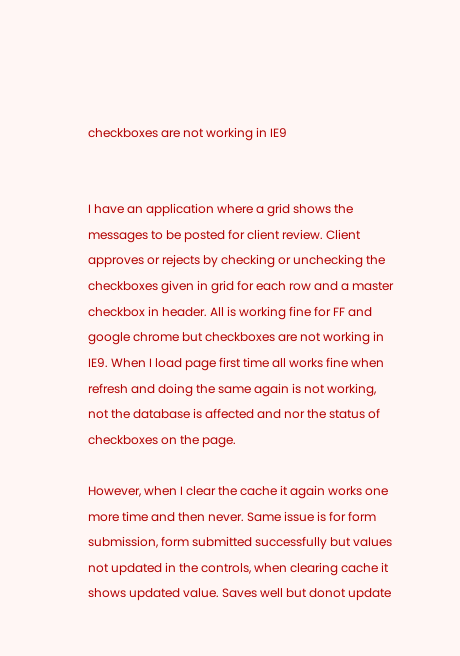checkboxes are not working in IE9


I have an application where a grid shows the messages to be posted for client review. Client approves or rejects by checking or unchecking the checkboxes given in grid for each row and a master checkbox in header. All is working fine for FF and google chrome but checkboxes are not working in IE9. When I load page first time all works fine when refresh and doing the same again is not working, not the database is affected and nor the status of checkboxes on the page.

However, when I clear the cache it again works one more time and then never. Same issue is for form submission, form submitted successfully but values not updated in the controls, when clearing cache it shows updated value. Saves well but donot update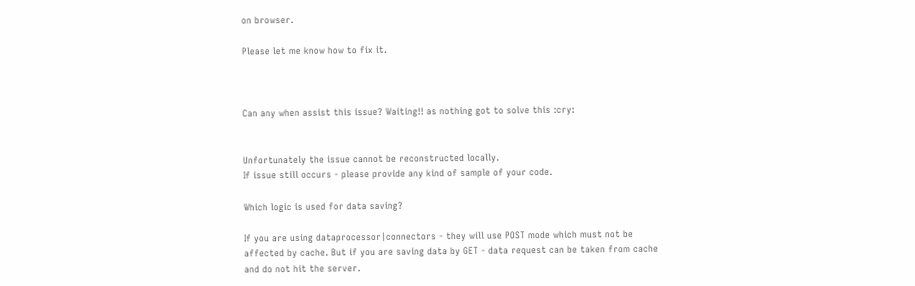on browser.

Please let me know how to fix it.



Can any when assist this issue? Waiting!! as nothing got to solve this :cry:


Unfortunately the issue cannot be reconstructed locally.
If issue still occurs - please provide any kind of sample of your code.

Which logic is used for data saving?

If you are using dataprocessor|connectors - they will use POST mode which must not be affected by cache. But if you are saving data by GET - data request can be taken from cache and do not hit the server.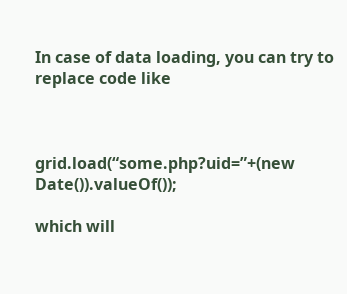In case of data loading, you can try to replace code like



grid.load(“some.php?uid=”+(new Date()).valueOf());

which will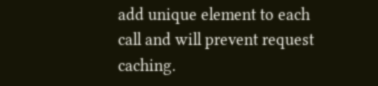add unique element to each call and will prevent request caching.